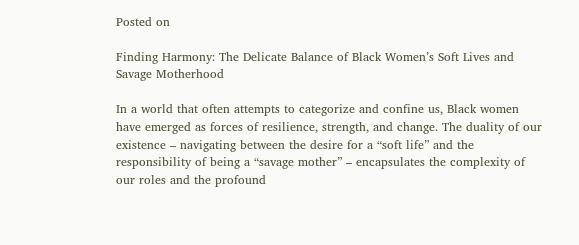Posted on

Finding Harmony: The Delicate Balance of Black Women’s Soft Lives and Savage Motherhood

In a world that often attempts to categorize and confine us, Black women have emerged as forces of resilience, strength, and change. The duality of our existence – navigating between the desire for a “soft life” and the responsibility of being a “savage mother” – encapsulates the complexity of our roles and the profound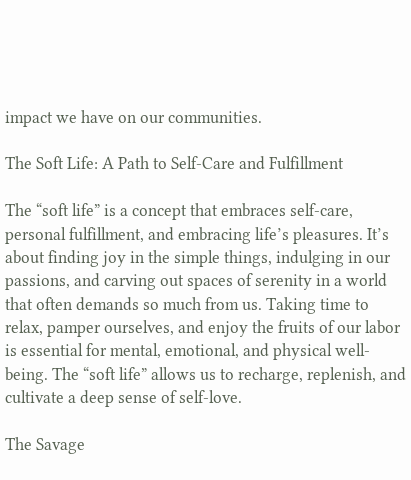impact we have on our communities.

The Soft Life: A Path to Self-Care and Fulfillment

The “soft life” is a concept that embraces self-care, personal fulfillment, and embracing life’s pleasures. It’s about finding joy in the simple things, indulging in our passions, and carving out spaces of serenity in a world that often demands so much from us. Taking time to relax, pamper ourselves, and enjoy the fruits of our labor is essential for mental, emotional, and physical well-being. The “soft life” allows us to recharge, replenish, and cultivate a deep sense of self-love.

The Savage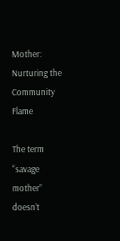Mother: Nurturing the Community Flame

The term “savage mother” doesn’t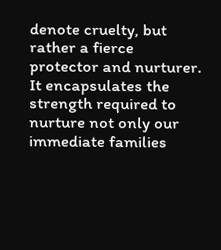denote cruelty, but rather a fierce protector and nurturer. It encapsulates the strength required to nurture not only our immediate families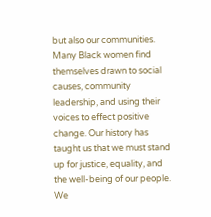but also our communities. Many Black women find themselves drawn to social causes, community leadership, and using their voices to effect positive change. Our history has taught us that we must stand up for justice, equality, and the well-being of our people. We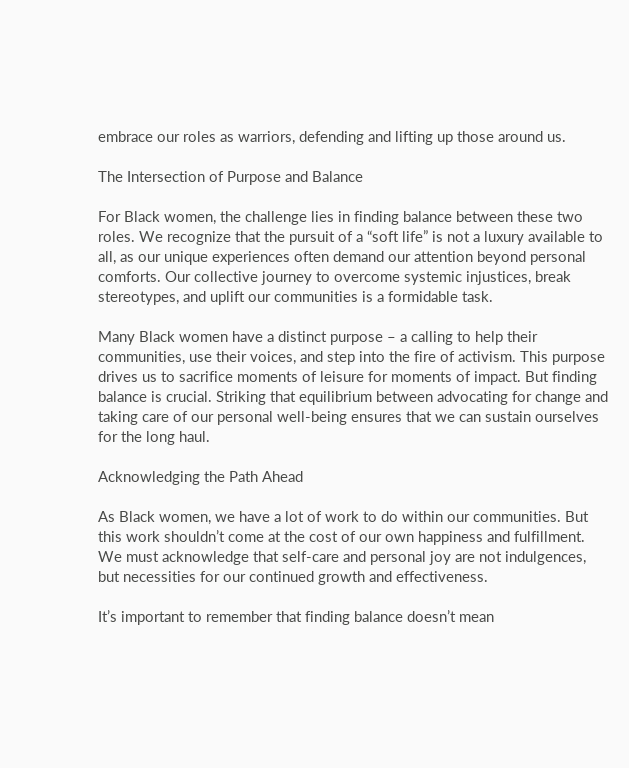embrace our roles as warriors, defending and lifting up those around us.

The Intersection of Purpose and Balance

For Black women, the challenge lies in finding balance between these two roles. We recognize that the pursuit of a “soft life” is not a luxury available to all, as our unique experiences often demand our attention beyond personal comforts. Our collective journey to overcome systemic injustices, break stereotypes, and uplift our communities is a formidable task.

Many Black women have a distinct purpose – a calling to help their communities, use their voices, and step into the fire of activism. This purpose drives us to sacrifice moments of leisure for moments of impact. But finding balance is crucial. Striking that equilibrium between advocating for change and taking care of our personal well-being ensures that we can sustain ourselves for the long haul.

Acknowledging the Path Ahead

As Black women, we have a lot of work to do within our communities. But this work shouldn’t come at the cost of our own happiness and fulfillment. We must acknowledge that self-care and personal joy are not indulgences, but necessities for our continued growth and effectiveness.

It’s important to remember that finding balance doesn’t mean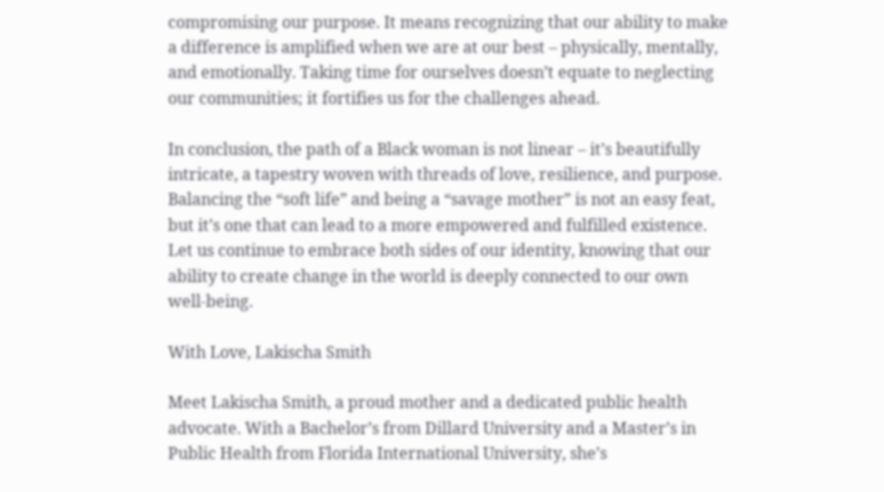compromising our purpose. It means recognizing that our ability to make a difference is amplified when we are at our best – physically, mentally, and emotionally. Taking time for ourselves doesn’t equate to neglecting our communities; it fortifies us for the challenges ahead.

In conclusion, the path of a Black woman is not linear – it’s beautifully intricate, a tapestry woven with threads of love, resilience, and purpose. Balancing the “soft life” and being a “savage mother” is not an easy feat, but it’s one that can lead to a more empowered and fulfilled existence. Let us continue to embrace both sides of our identity, knowing that our ability to create change in the world is deeply connected to our own well-being.

With Love, Lakischa Smith

Meet Lakischa Smith, a proud mother and a dedicated public health advocate. With a Bachelor’s from Dillard University and a Master’s in Public Health from Florida International University, she’s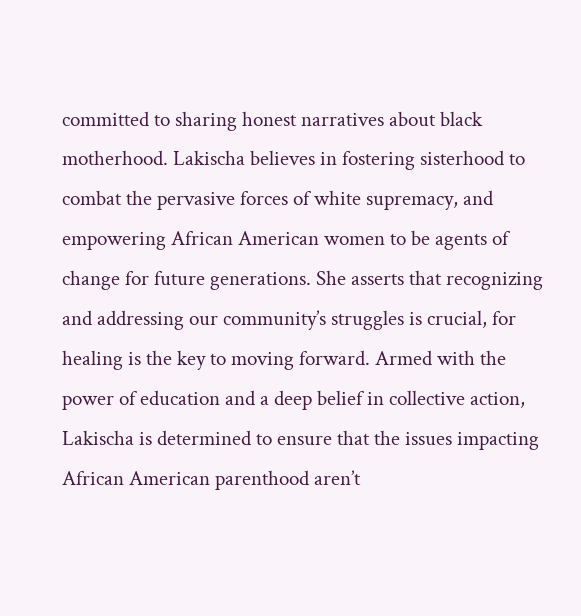committed to sharing honest narratives about black motherhood. Lakischa believes in fostering sisterhood to combat the pervasive forces of white supremacy, and empowering African American women to be agents of change for future generations. She asserts that recognizing and addressing our community’s struggles is crucial, for healing is the key to moving forward. Armed with the power of education and a deep belief in collective action, Lakischa is determined to ensure that the issues impacting African American parenthood aren’t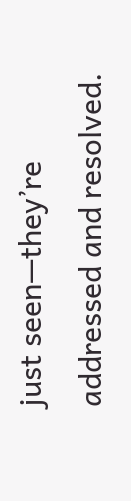just seen—they’re addressed and resolved.